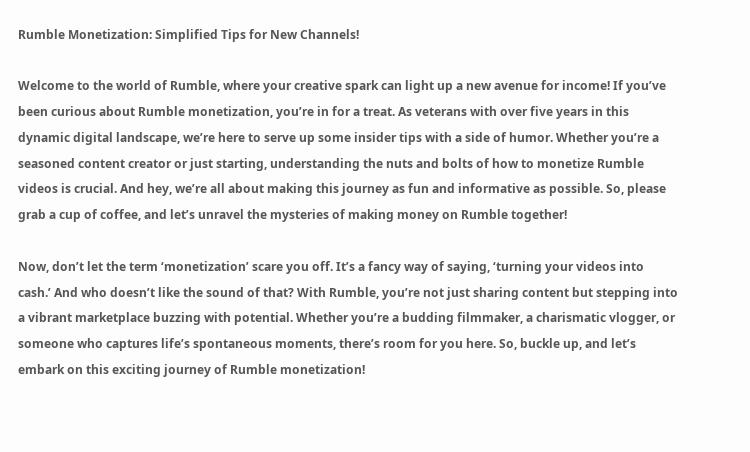Rumble Monetization: Simplified Tips for New Channels!

Welcome to the world of Rumble, where your creative spark can light up a new avenue for income! If you’ve been curious about Rumble monetization, you’re in for a treat. As veterans with over five years in this dynamic digital landscape, we’re here to serve up some insider tips with a side of humor. Whether you’re a seasoned content creator or just starting, understanding the nuts and bolts of how to monetize Rumble videos is crucial. And hey, we’re all about making this journey as fun and informative as possible. So, please grab a cup of coffee, and let’s unravel the mysteries of making money on Rumble together!

Now, don’t let the term ‘monetization’ scare you off. It’s a fancy way of saying, ‘turning your videos into cash.’ And who doesn’t like the sound of that? With Rumble, you’re not just sharing content but stepping into a vibrant marketplace buzzing with potential. Whether you’re a budding filmmaker, a charismatic vlogger, or someone who captures life’s spontaneous moments, there’s room for you here. So, buckle up, and let’s embark on this exciting journey of Rumble monetization!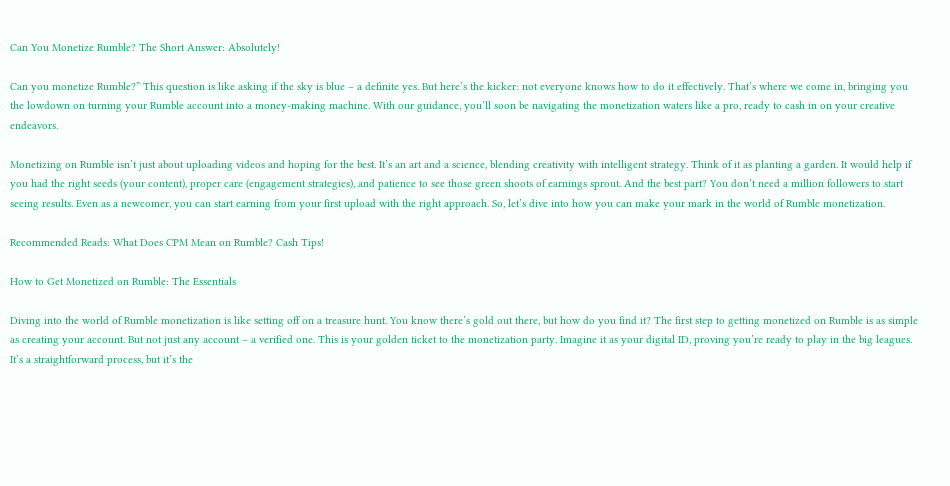Can You Monetize Rumble? The Short Answer: Absolutely!

Can you monetize Rumble?” This question is like asking if the sky is blue – a definite yes. But here’s the kicker: not everyone knows how to do it effectively. That’s where we come in, bringing you the lowdown on turning your Rumble account into a money-making machine. With our guidance, you’ll soon be navigating the monetization waters like a pro, ready to cash in on your creative endeavors.

Monetizing on Rumble isn’t just about uploading videos and hoping for the best. It’s an art and a science, blending creativity with intelligent strategy. Think of it as planting a garden. It would help if you had the right seeds (your content), proper care (engagement strategies), and patience to see those green shoots of earnings sprout. And the best part? You don’t need a million followers to start seeing results. Even as a newcomer, you can start earning from your first upload with the right approach. So, let’s dive into how you can make your mark in the world of Rumble monetization.

Recommended Reads: What Does CPM Mean on Rumble? Cash Tips!

How to Get Monetized on Rumble: The Essentials

Diving into the world of Rumble monetization is like setting off on a treasure hunt. You know there’s gold out there, but how do you find it? The first step to getting monetized on Rumble is as simple as creating your account. But not just any account – a verified one. This is your golden ticket to the monetization party. Imagine it as your digital ID, proving you’re ready to play in the big leagues. It’s a straightforward process, but it’s the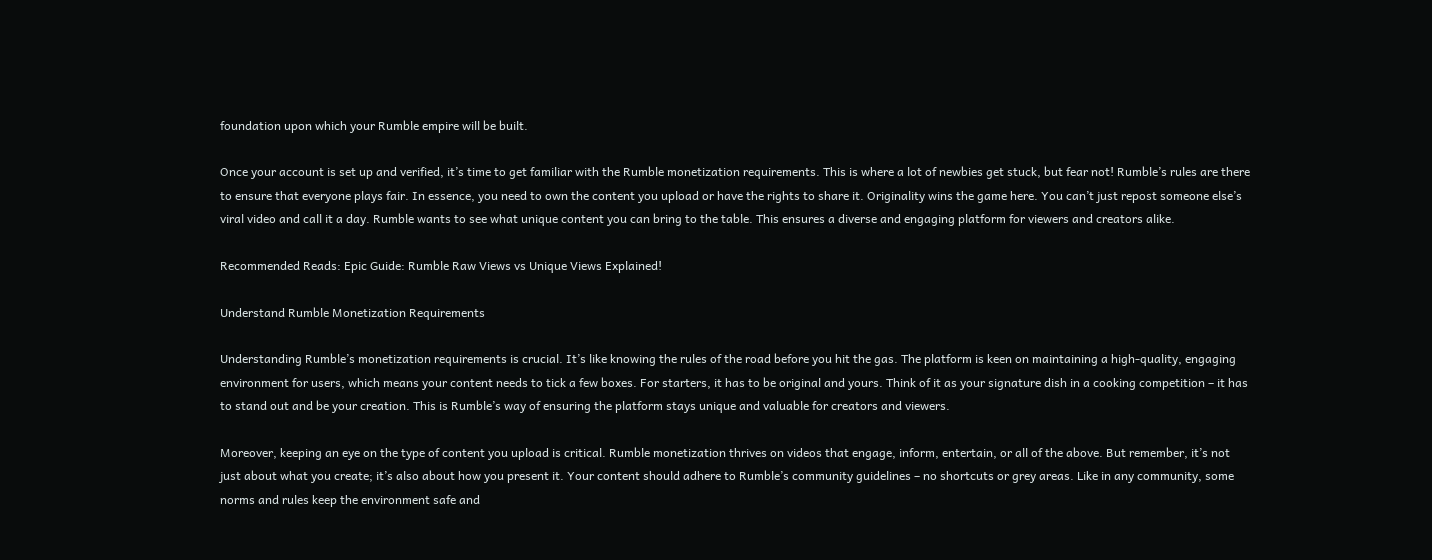foundation upon which your Rumble empire will be built.

Once your account is set up and verified, it’s time to get familiar with the Rumble monetization requirements. This is where a lot of newbies get stuck, but fear not! Rumble’s rules are there to ensure that everyone plays fair. In essence, you need to own the content you upload or have the rights to share it. Originality wins the game here. You can’t just repost someone else’s viral video and call it a day. Rumble wants to see what unique content you can bring to the table. This ensures a diverse and engaging platform for viewers and creators alike.

Recommended Reads: Epic Guide: Rumble Raw Views vs Unique Views Explained!

Understand Rumble Monetization Requirements

Understanding Rumble’s monetization requirements is crucial. It’s like knowing the rules of the road before you hit the gas. The platform is keen on maintaining a high-quality, engaging environment for users, which means your content needs to tick a few boxes. For starters, it has to be original and yours. Think of it as your signature dish in a cooking competition – it has to stand out and be your creation. This is Rumble’s way of ensuring the platform stays unique and valuable for creators and viewers.

Moreover, keeping an eye on the type of content you upload is critical. Rumble monetization thrives on videos that engage, inform, entertain, or all of the above. But remember, it’s not just about what you create; it’s also about how you present it. Your content should adhere to Rumble’s community guidelines – no shortcuts or grey areas. Like in any community, some norms and rules keep the environment safe and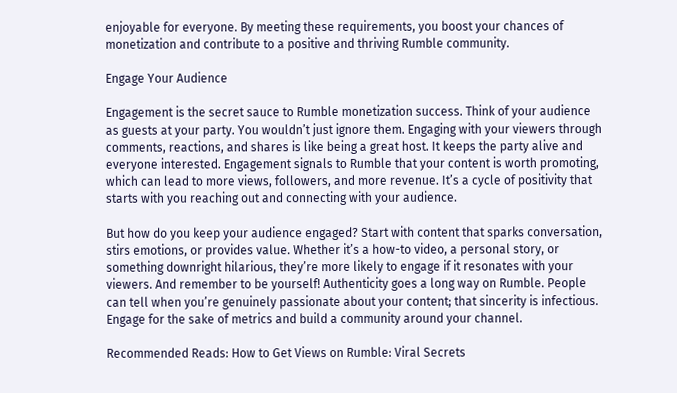enjoyable for everyone. By meeting these requirements, you boost your chances of monetization and contribute to a positive and thriving Rumble community.

Engage Your Audience

Engagement is the secret sauce to Rumble monetization success. Think of your audience as guests at your party. You wouldn’t just ignore them. Engaging with your viewers through comments, reactions, and shares is like being a great host. It keeps the party alive and everyone interested. Engagement signals to Rumble that your content is worth promoting, which can lead to more views, followers, and more revenue. It’s a cycle of positivity that starts with you reaching out and connecting with your audience.

But how do you keep your audience engaged? Start with content that sparks conversation, stirs emotions, or provides value. Whether it’s a how-to video, a personal story, or something downright hilarious, they’re more likely to engage if it resonates with your viewers. And remember to be yourself! Authenticity goes a long way on Rumble. People can tell when you’re genuinely passionate about your content; that sincerity is infectious. Engage for the sake of metrics and build a community around your channel.

Recommended Reads: How to Get Views on Rumble: Viral Secrets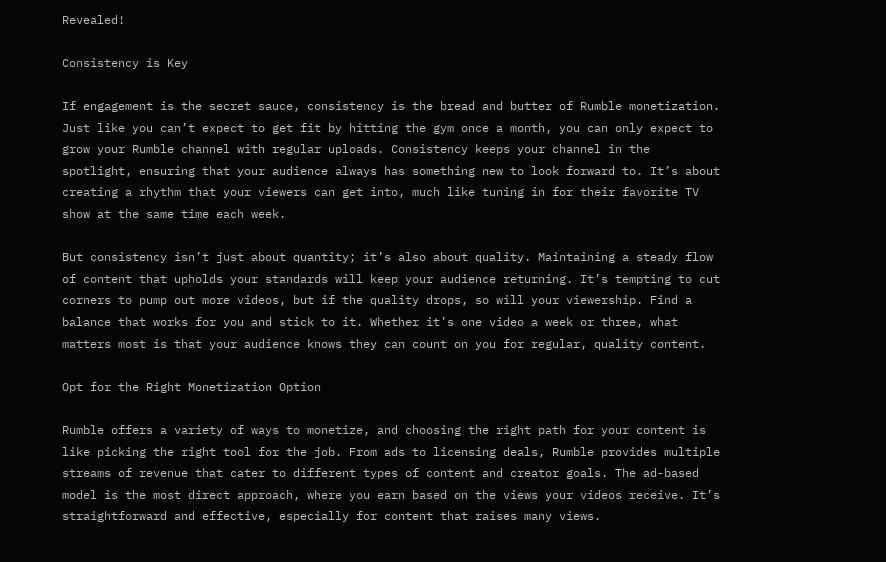Revealed!

Consistency is Key

If engagement is the secret sauce, consistency is the bread and butter of Rumble monetization. Just like you can’t expect to get fit by hitting the gym once a month, you can only expect to grow your Rumble channel with regular uploads. Consistency keeps your channel in the spotlight, ensuring that your audience always has something new to look forward to. It’s about creating a rhythm that your viewers can get into, much like tuning in for their favorite TV show at the same time each week.

But consistency isn’t just about quantity; it’s also about quality. Maintaining a steady flow of content that upholds your standards will keep your audience returning. It’s tempting to cut corners to pump out more videos, but if the quality drops, so will your viewership. Find a balance that works for you and stick to it. Whether it’s one video a week or three, what matters most is that your audience knows they can count on you for regular, quality content.

Opt for the Right Monetization Option

Rumble offers a variety of ways to monetize, and choosing the right path for your content is like picking the right tool for the job. From ads to licensing deals, Rumble provides multiple streams of revenue that cater to different types of content and creator goals. The ad-based model is the most direct approach, where you earn based on the views your videos receive. It’s straightforward and effective, especially for content that raises many views.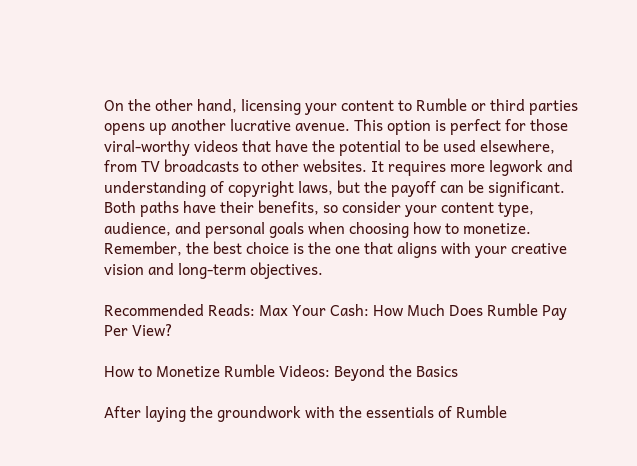On the other hand, licensing your content to Rumble or third parties opens up another lucrative avenue. This option is perfect for those viral-worthy videos that have the potential to be used elsewhere, from TV broadcasts to other websites. It requires more legwork and understanding of copyright laws, but the payoff can be significant. Both paths have their benefits, so consider your content type, audience, and personal goals when choosing how to monetize. Remember, the best choice is the one that aligns with your creative vision and long-term objectives.

Recommended Reads: Max Your Cash: How Much Does Rumble Pay Per View?

How to Monetize Rumble Videos: Beyond the Basics

After laying the groundwork with the essentials of Rumble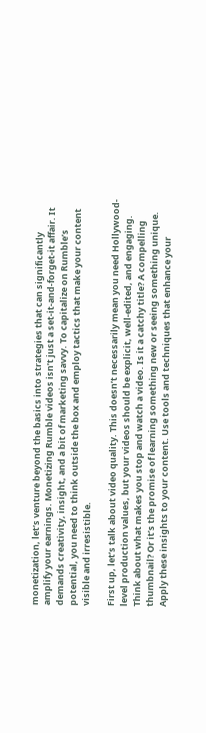monetization, let’s venture beyond the basics into strategies that can significantly amplify your earnings. Monetizing Rumble videos isn’t just a set-it-and-forget-it affair. It demands creativity, insight, and a bit of marketing savvy. To capitalize on Rumble’s potential, you need to think outside the box and employ tactics that make your content visible and irresistible.

First up, let’s talk about video quality. This doesn’t necessarily mean you need Hollywood-level production values, but your videos should be explicit, well-edited, and engaging. Think about what makes you stop and watch a video. Is it a catchy title? A compelling thumbnail? Or it’s the promise of learning something new or seeing something unique. Apply these insights to your content. Use tools and techniques that enhance your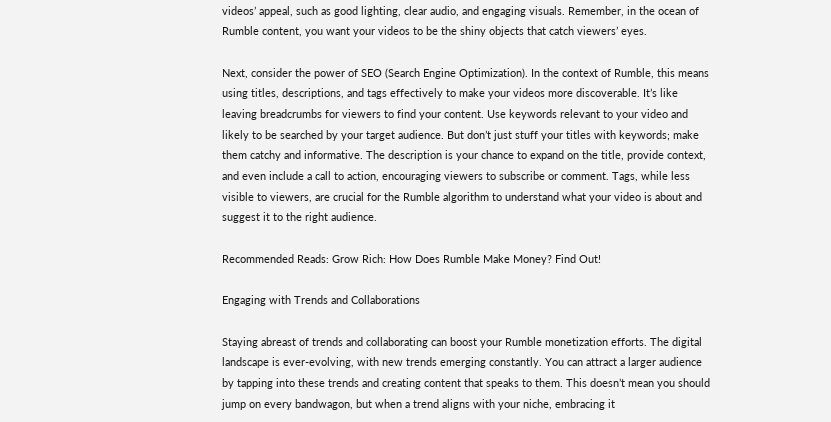videos’ appeal, such as good lighting, clear audio, and engaging visuals. Remember, in the ocean of Rumble content, you want your videos to be the shiny objects that catch viewers’ eyes.

Next, consider the power of SEO (Search Engine Optimization). In the context of Rumble, this means using titles, descriptions, and tags effectively to make your videos more discoverable. It’s like leaving breadcrumbs for viewers to find your content. Use keywords relevant to your video and likely to be searched by your target audience. But don’t just stuff your titles with keywords; make them catchy and informative. The description is your chance to expand on the title, provide context, and even include a call to action, encouraging viewers to subscribe or comment. Tags, while less visible to viewers, are crucial for the Rumble algorithm to understand what your video is about and suggest it to the right audience.

Recommended Reads: Grow Rich: How Does Rumble Make Money? Find Out!

Engaging with Trends and Collaborations

Staying abreast of trends and collaborating can boost your Rumble monetization efforts. The digital landscape is ever-evolving, with new trends emerging constantly. You can attract a larger audience by tapping into these trends and creating content that speaks to them. This doesn’t mean you should jump on every bandwagon, but when a trend aligns with your niche, embracing it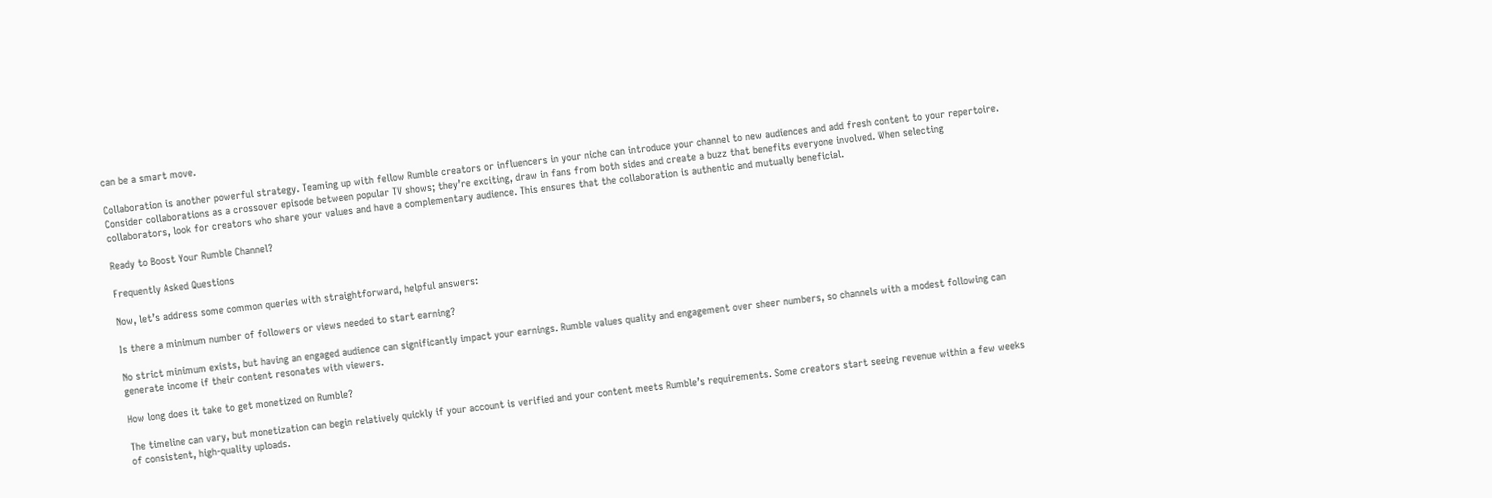can be a smart move.

Collaboration is another powerful strategy. Teaming up with fellow Rumble creators or influencers in your niche can introduce your channel to new audiences and add fresh content to your repertoire. Consider collaborations as a crossover episode between popular TV shows; they’re exciting, draw in fans from both sides and create a buzz that benefits everyone involved. When selecting collaborators, look for creators who share your values and have a complementary audience. This ensures that the collaboration is authentic and mutually beneficial.

Ready to Boost Your Rumble Channel?

Frequently Asked Questions

Now, let’s address some common queries with straightforward, helpful answers:

Is there a minimum number of followers or views needed to start earning?

No strict minimum exists, but having an engaged audience can significantly impact your earnings. Rumble values quality and engagement over sheer numbers, so channels with a modest following can generate income if their content resonates with viewers.

How long does it take to get monetized on Rumble?

The timeline can vary, but monetization can begin relatively quickly if your account is verified and your content meets Rumble’s requirements. Some creators start seeing revenue within a few weeks of consistent, high-quality uploads.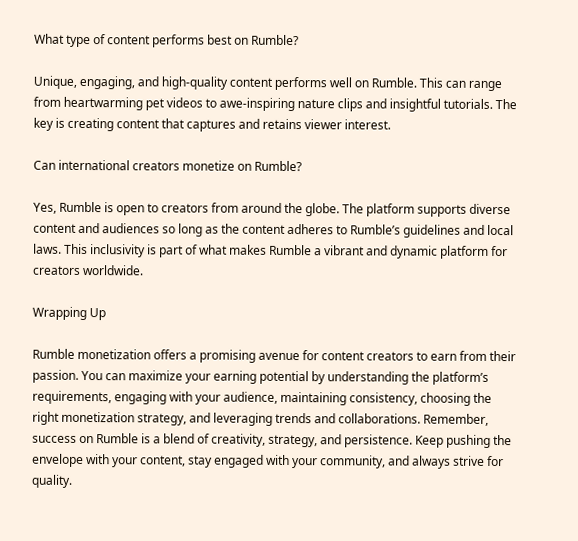What type of content performs best on Rumble?

Unique, engaging, and high-quality content performs well on Rumble. This can range from heartwarming pet videos to awe-inspiring nature clips and insightful tutorials. The key is creating content that captures and retains viewer interest.

Can international creators monetize on Rumble?

Yes, Rumble is open to creators from around the globe. The platform supports diverse content and audiences so long as the content adheres to Rumble’s guidelines and local laws. This inclusivity is part of what makes Rumble a vibrant and dynamic platform for creators worldwide.

Wrapping Up

Rumble monetization offers a promising avenue for content creators to earn from their passion. You can maximize your earning potential by understanding the platform’s requirements, engaging with your audience, maintaining consistency, choosing the right monetization strategy, and leveraging trends and collaborations. Remember, success on Rumble is a blend of creativity, strategy, and persistence. Keep pushing the envelope with your content, stay engaged with your community, and always strive for quality.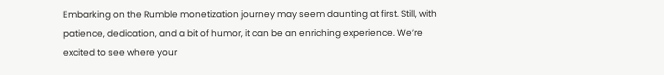Embarking on the Rumble monetization journey may seem daunting at first. Still, with patience, dedication, and a bit of humor, it can be an enriching experience. We’re excited to see where your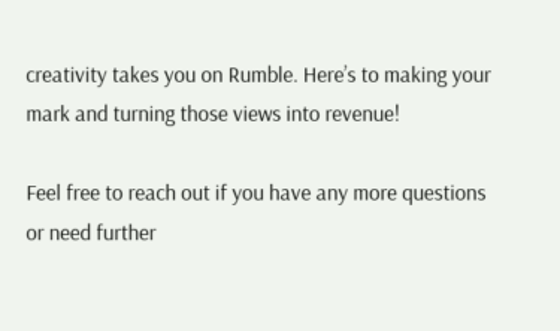creativity takes you on Rumble. Here’s to making your mark and turning those views into revenue!

Feel free to reach out if you have any more questions or need further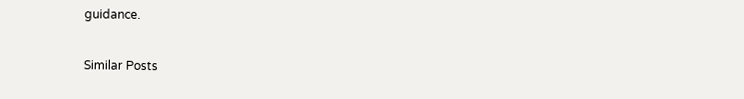guidance.

Similar Posts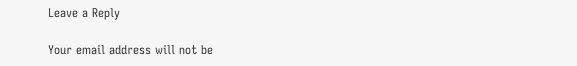Leave a Reply

Your email address will not be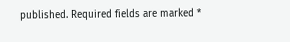published. Required fields are marked *